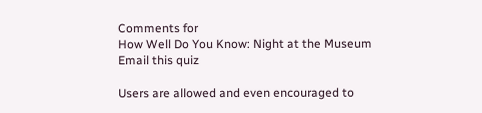Comments for
How Well Do You Know: Night at the Museum
Email this quiz

Users are allowed and even encouraged to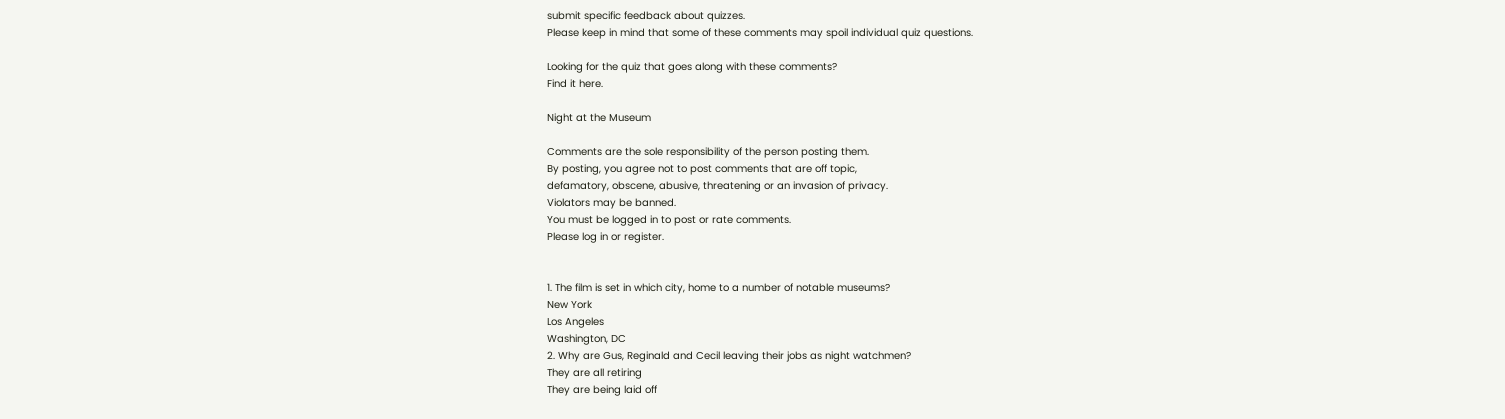submit specific feedback about quizzes.
Please keep in mind that some of these comments may spoil individual quiz questions.

Looking for the quiz that goes along with these comments?
Find it here.

Night at the Museum

Comments are the sole responsibility of the person posting them.
By posting, you agree not to post comments that are off topic,
defamatory, obscene, abusive, threatening or an invasion of privacy.
Violators may be banned.
You must be logged in to post or rate comments.
Please log in or register.


1. The film is set in which city, home to a number of notable museums?
New York
Los Angeles
Washington, DC
2. Why are Gus, Reginald and Cecil leaving their jobs as night watchmen?
They are all retiring
They are being laid off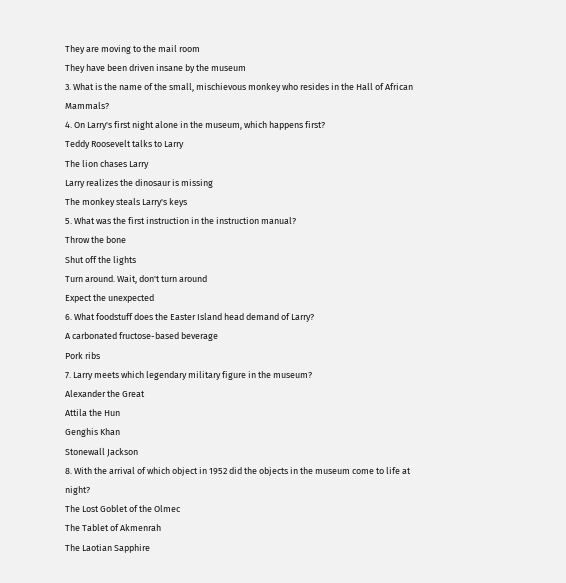They are moving to the mail room
They have been driven insane by the museum
3. What is the name of the small, mischievous monkey who resides in the Hall of African Mammals?
4. On Larry's first night alone in the museum, which happens first?
Teddy Roosevelt talks to Larry
The lion chases Larry
Larry realizes the dinosaur is missing
The monkey steals Larry's keys
5. What was the first instruction in the instruction manual?
Throw the bone
Shut off the lights
Turn around. Wait, don't turn around
Expect the unexpected
6. What foodstuff does the Easter Island head demand of Larry?
A carbonated fructose-based beverage
Pork ribs
7. Larry meets which legendary military figure in the museum?
Alexander the Great
Attila the Hun
Genghis Khan
Stonewall Jackson
8. With the arrival of which object in 1952 did the objects in the museum come to life at night?
The Lost Goblet of the Olmec
The Tablet of Akmenrah
The Laotian Sapphire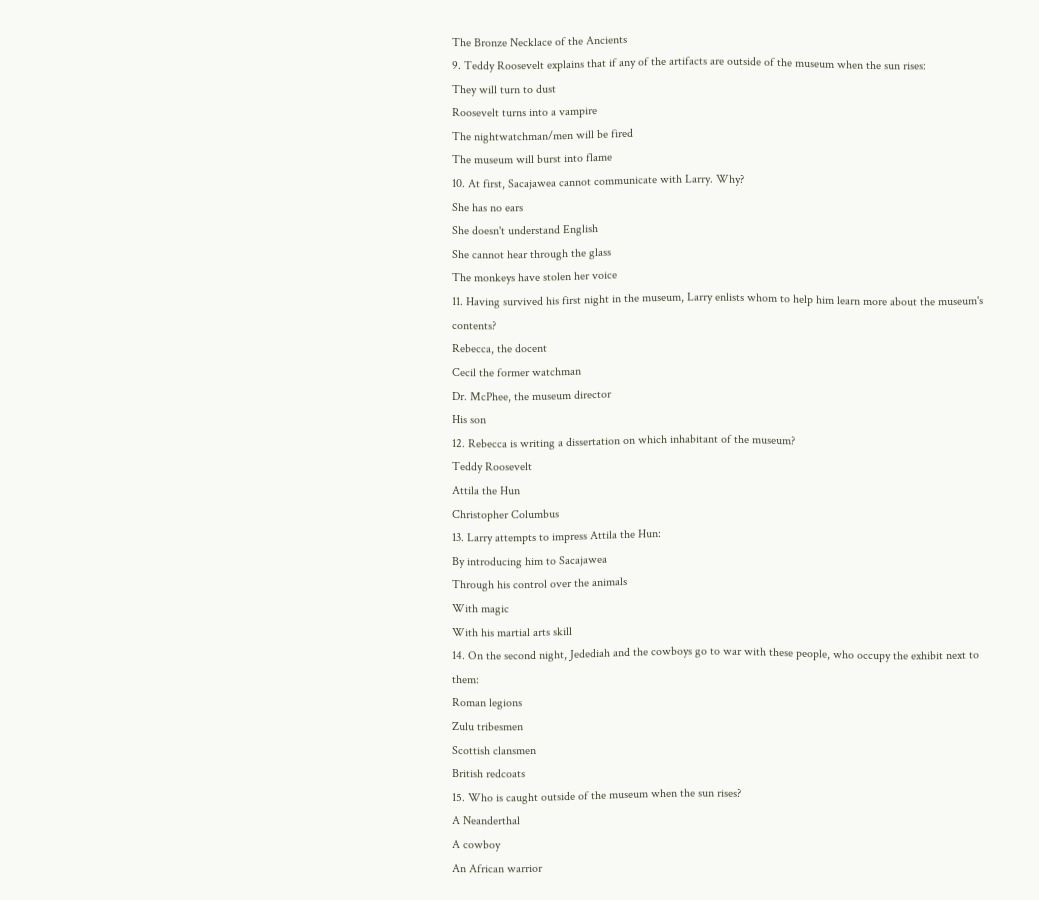The Bronze Necklace of the Ancients
9. Teddy Roosevelt explains that if any of the artifacts are outside of the museum when the sun rises:
They will turn to dust
Roosevelt turns into a vampire
The nightwatchman/men will be fired
The museum will burst into flame
10. At first, Sacajawea cannot communicate with Larry. Why?
She has no ears
She doesn't understand English
She cannot hear through the glass
The monkeys have stolen her voice
11. Having survived his first night in the museum, Larry enlists whom to help him learn more about the museum's contents?
Rebecca, the docent
Cecil the former watchman
Dr. McPhee, the museum director
His son
12. Rebecca is writing a dissertation on which inhabitant of the museum?
Teddy Roosevelt
Attila the Hun
Christopher Columbus
13. Larry attempts to impress Attila the Hun:
By introducing him to Sacajawea
Through his control over the animals
With magic
With his martial arts skill
14. On the second night, Jedediah and the cowboys go to war with these people, who occupy the exhibit next to them:
Roman legions
Zulu tribesmen
Scottish clansmen
British redcoats
15. Who is caught outside of the museum when the sun rises?
A Neanderthal
A cowboy
An African warrior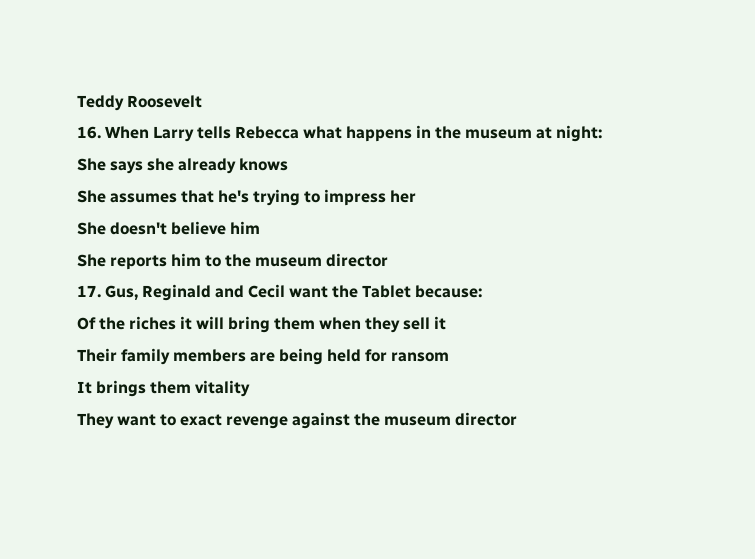Teddy Roosevelt
16. When Larry tells Rebecca what happens in the museum at night:
She says she already knows
She assumes that he's trying to impress her
She doesn't believe him
She reports him to the museum director
17. Gus, Reginald and Cecil want the Tablet because:
Of the riches it will bring them when they sell it
Their family members are being held for ransom
It brings them vitality
They want to exact revenge against the museum director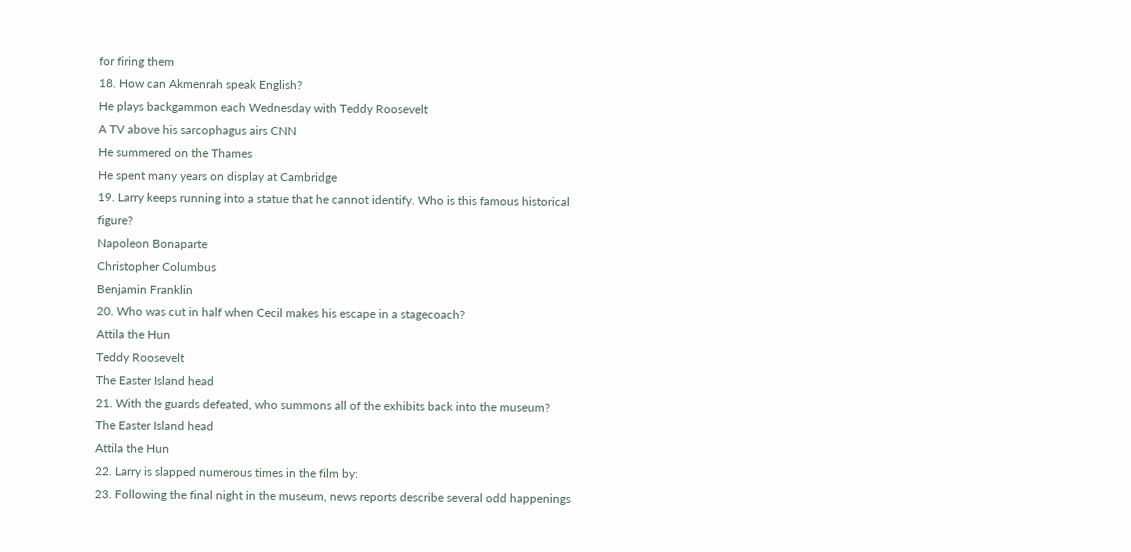for firing them
18. How can Akmenrah speak English?
He plays backgammon each Wednesday with Teddy Roosevelt
A TV above his sarcophagus airs CNN
He summered on the Thames
He spent many years on display at Cambridge
19. Larry keeps running into a statue that he cannot identify. Who is this famous historical figure?
Napoleon Bonaparte
Christopher Columbus
Benjamin Franklin
20. Who was cut in half when Cecil makes his escape in a stagecoach?
Attila the Hun
Teddy Roosevelt
The Easter Island head
21. With the guards defeated, who summons all of the exhibits back into the museum?
The Easter Island head
Attila the Hun
22. Larry is slapped numerous times in the film by:
23. Following the final night in the museum, news reports describe several odd happenings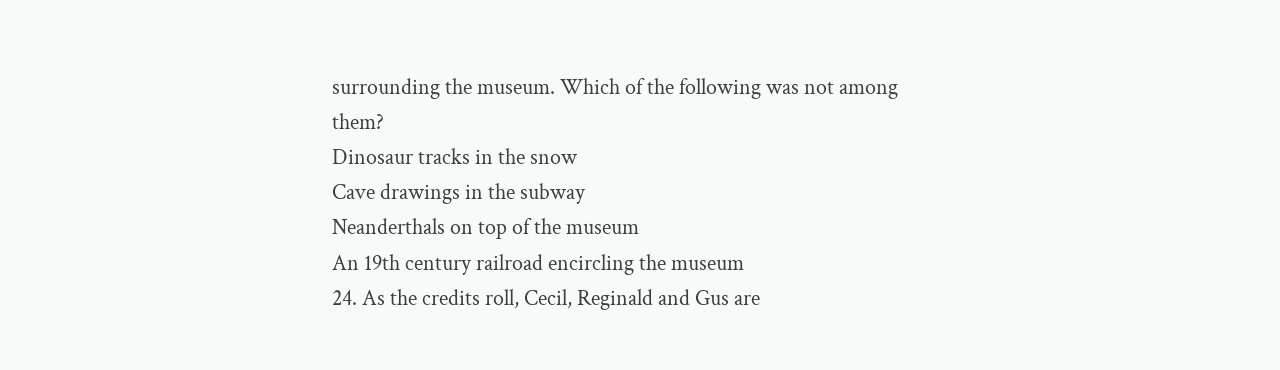surrounding the museum. Which of the following was not among them?
Dinosaur tracks in the snow
Cave drawings in the subway
Neanderthals on top of the museum
An 19th century railroad encircling the museum
24. As the credits roll, Cecil, Reginald and Gus are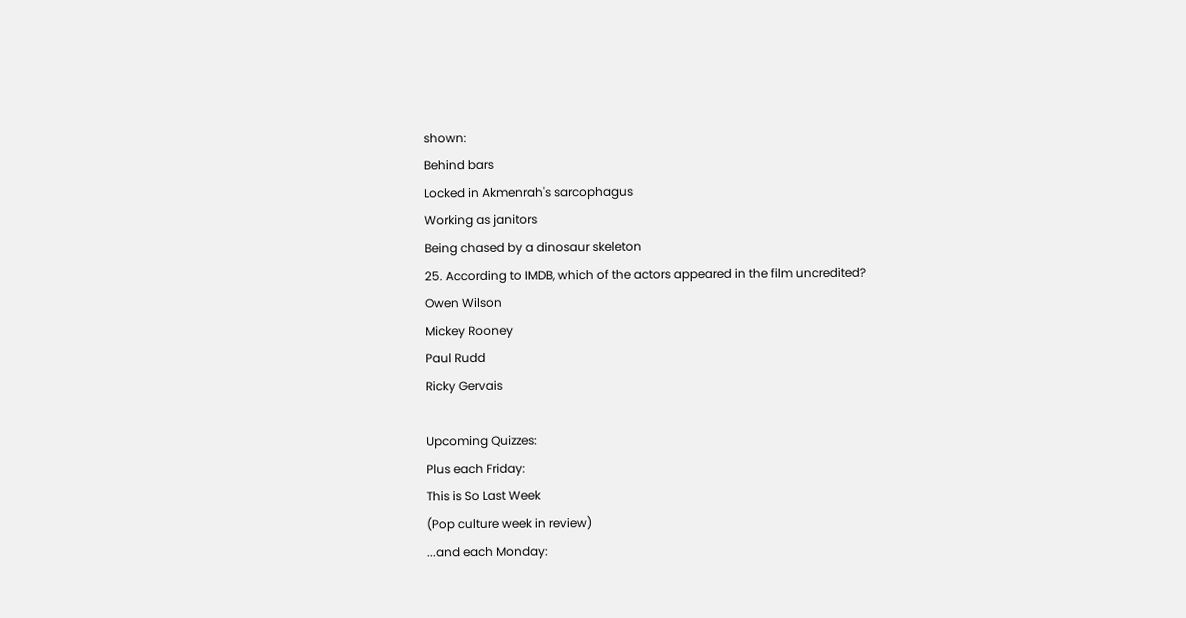shown:
Behind bars
Locked in Akmenrah's sarcophagus
Working as janitors
Being chased by a dinosaur skeleton
25. According to IMDB, which of the actors appeared in the film uncredited?
Owen Wilson
Mickey Rooney
Paul Rudd
Ricky Gervais

Upcoming Quizzes:
Plus each Friday:
This is So Last Week
(Pop culture week in review)
...and each Monday: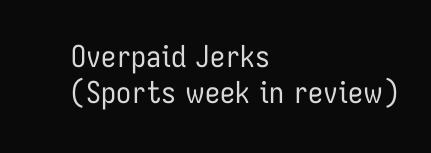Overpaid Jerks
(Sports week in review)